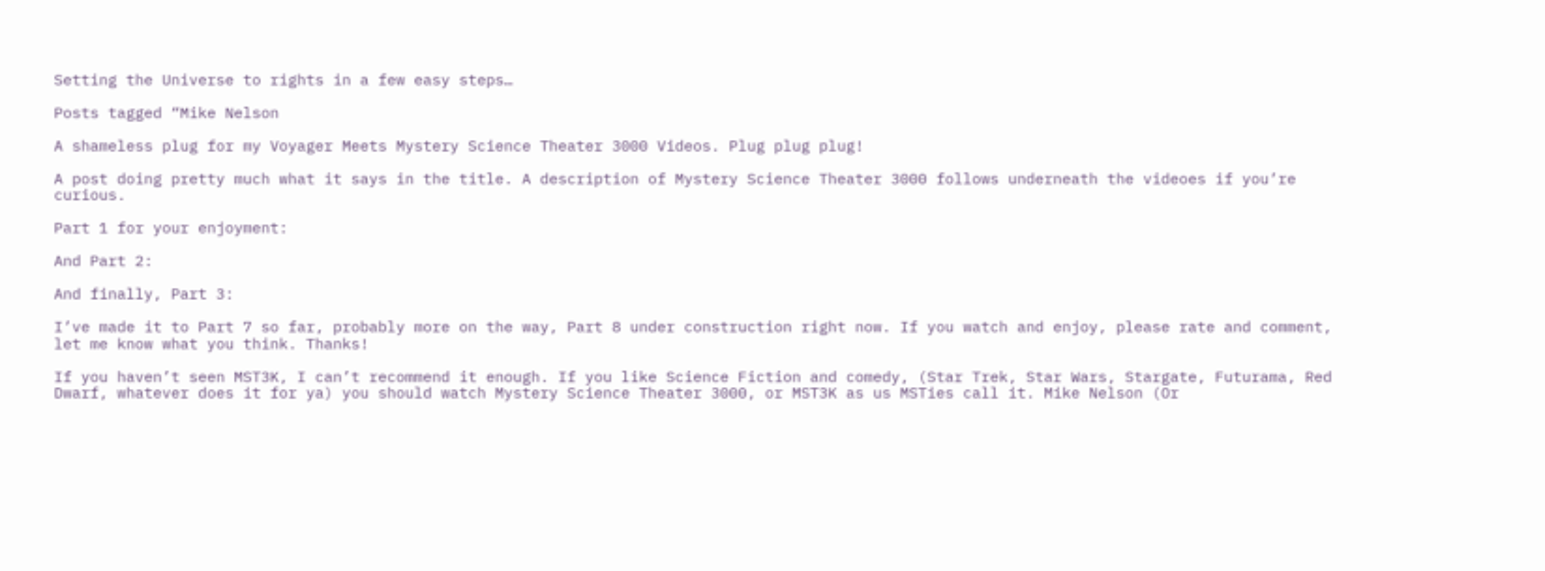Setting the Universe to rights in a few easy steps…

Posts tagged “Mike Nelson

A shameless plug for my Voyager Meets Mystery Science Theater 3000 Videos. Plug plug plug!

A post doing pretty much what it says in the title. A description of Mystery Science Theater 3000 follows underneath the videoes if you’re curious.

Part 1 for your enjoyment:

And Part 2:

And finally, Part 3:

I’ve made it to Part 7 so far, probably more on the way, Part 8 under construction right now. If you watch and enjoy, please rate and comment, let me know what you think. Thanks!

If you haven’t seen MST3K, I can’t recommend it enough. If you like Science Fiction and comedy, (Star Trek, Star Wars, Stargate, Futurama, Red Dwarf, whatever does it for ya) you should watch Mystery Science Theater 3000, or MST3K as us MSTies call it. Mike Nelson (Or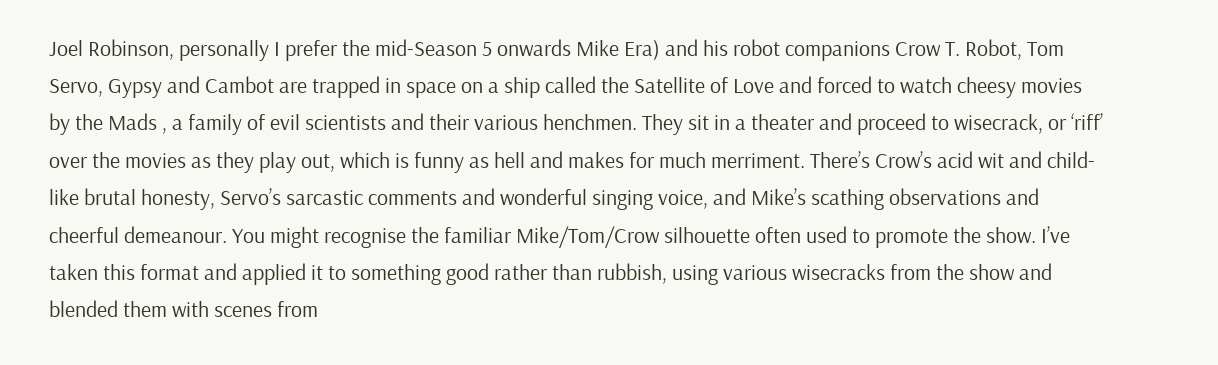Joel Robinson, personally I prefer the mid-Season 5 onwards Mike Era) and his robot companions Crow T. Robot, Tom Servo, Gypsy and Cambot are trapped in space on a ship called the Satellite of Love and forced to watch cheesy movies by the Mads , a family of evil scientists and their various henchmen. They sit in a theater and proceed to wisecrack, or ‘riff’ over the movies as they play out, which is funny as hell and makes for much merriment. There’s Crow’s acid wit and child-like brutal honesty, Servo’s sarcastic comments and wonderful singing voice, and Mike’s scathing observations and cheerful demeanour. You might recognise the familiar Mike/Tom/Crow silhouette often used to promote the show. I’ve taken this format and applied it to something good rather than rubbish, using various wisecracks from the show and blended them with scenes from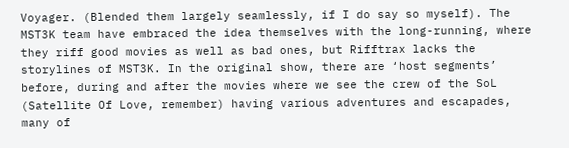Voyager. (Blended them largely seamlessly, if I do say so myself). The MST3K team have embraced the idea themselves with the long-running, where they riff good movies as well as bad ones, but Rifftrax lacks the storylines of MST3K. In the original show, there are ‘host segments’ before, during and after the movies where we see the crew of the SoL (Satellite Of Love, remember) having various adventures and escapades, many of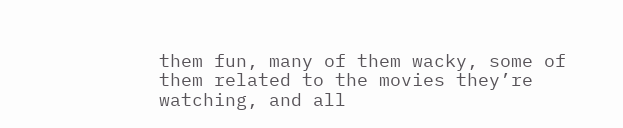them fun, many of them wacky, some of them related to the movies they’re watching, and all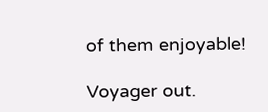of them enjoyable!

Voyager out.